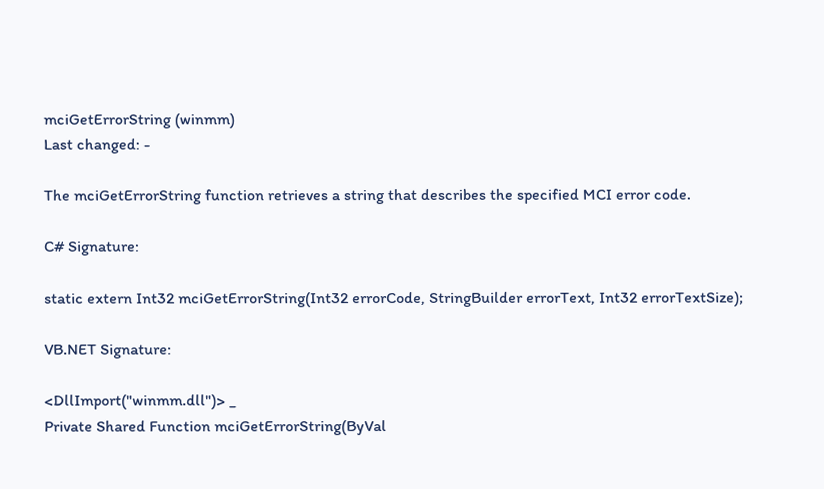mciGetErrorString (winmm)
Last changed: -

The mciGetErrorString function retrieves a string that describes the specified MCI error code.

C# Signature:

static extern Int32 mciGetErrorString(Int32 errorCode, StringBuilder errorText, Int32 errorTextSize);

VB.NET Signature:

<DllImport("winmm.dll")> _
Private Shared Function mciGetErrorString(ByVal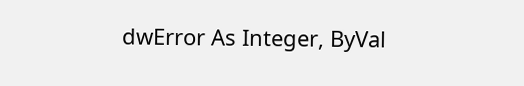dwError As Integer, ByVal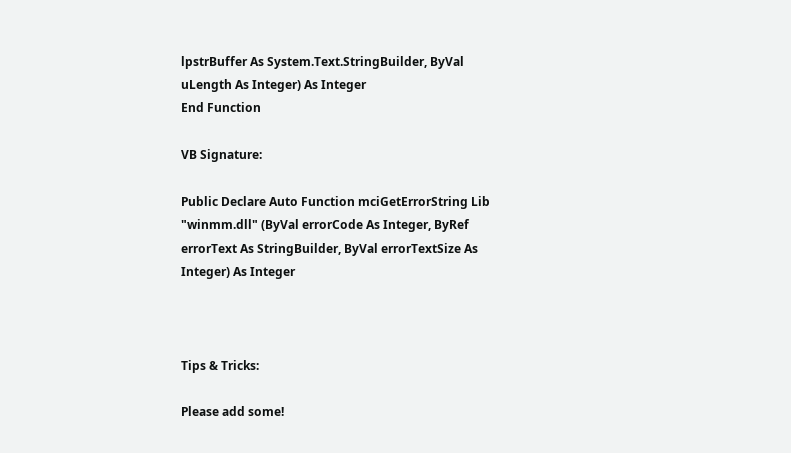lpstrBuffer As System.Text.StringBuilder, ByVal uLength As Integer) As Integer
End Function

VB Signature:

Public Declare Auto Function mciGetErrorString Lib "winmm.dll" (ByVal errorCode As Integer, ByRef errorText As StringBuilder, ByVal errorTextSize As Integer) As Integer



Tips & Tricks:

Please add some!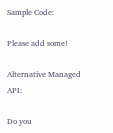Sample Code:

Please add some!

Alternative Managed API:

Do you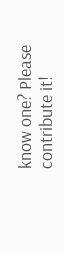know one? Please contribute it!